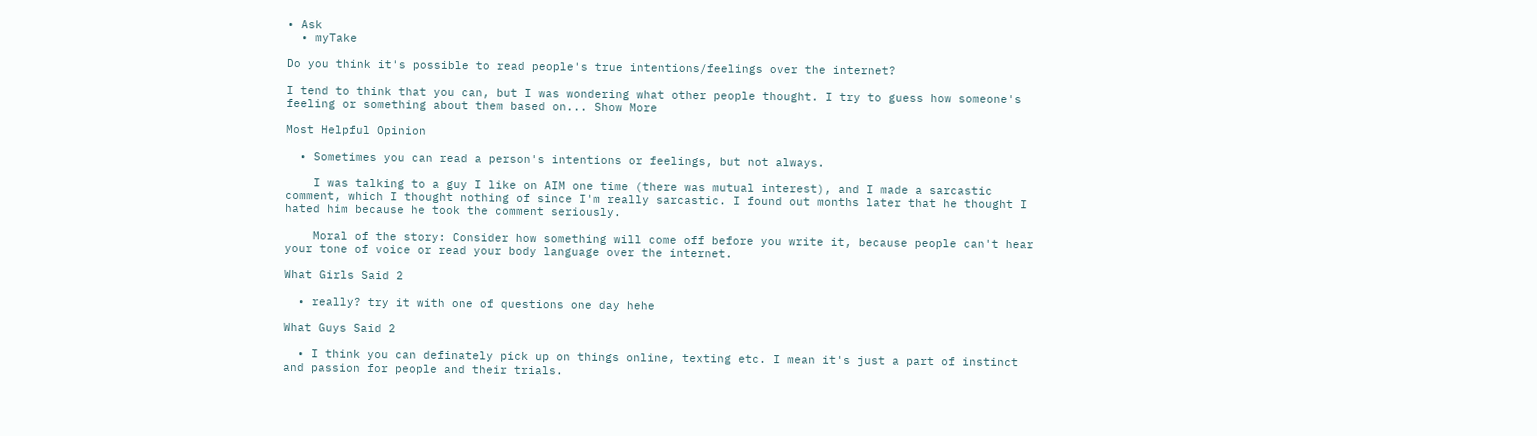• Ask
  • myTake

Do you think it's possible to read people's true intentions/feelings over the internet?

I tend to think that you can, but I was wondering what other people thought. I try to guess how someone's feeling or something about them based on... Show More

Most Helpful Opinion

  • Sometimes you can read a person's intentions or feelings, but not always.

    I was talking to a guy I like on AIM one time (there was mutual interest), and I made a sarcastic comment, which I thought nothing of since I'm really sarcastic. I found out months later that he thought I hated him because he took the comment seriously.

    Moral of the story: Consider how something will come off before you write it, because people can't hear your tone of voice or read your body language over the internet.

What Girls Said 2

  • really? try it with one of questions one day hehe

What Guys Said 2

  • I think you can definately pick up on things online, texting etc. I mean it's just a part of instinct and passion for people and their trials.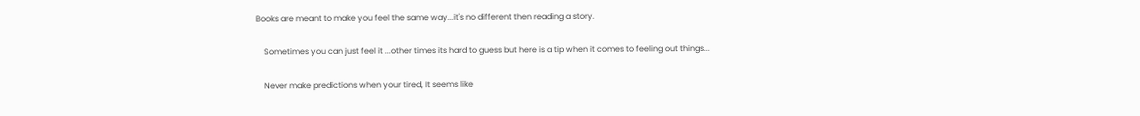Books are meant to make you feel the same way...it's no different then reading a story.

    Sometimes you can just feel it ...other times its hard to guess but here is a tip when it comes to feeling out things...

    Never make predictions when your tired, It seems like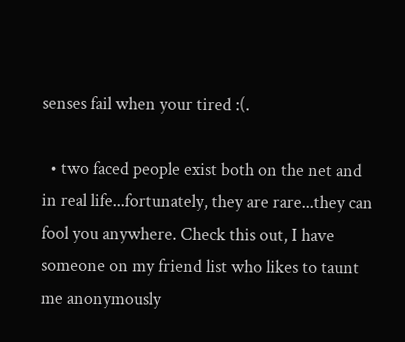senses fail when your tired :(.

  • two faced people exist both on the net and in real life...fortunately, they are rare...they can fool you anywhere. Check this out, I have someone on my friend list who likes to taunt me anonymously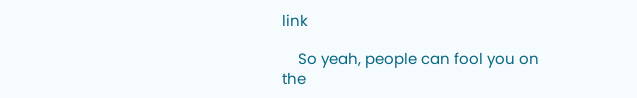link

    So yeah, people can fool you on the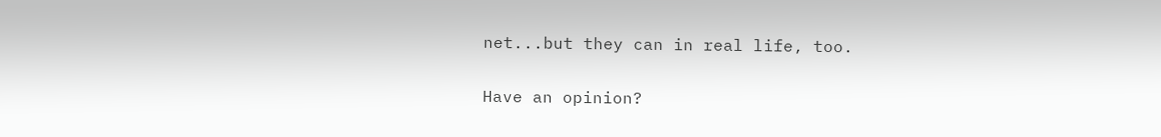net...but they can in real life, too.

Have an opinion?